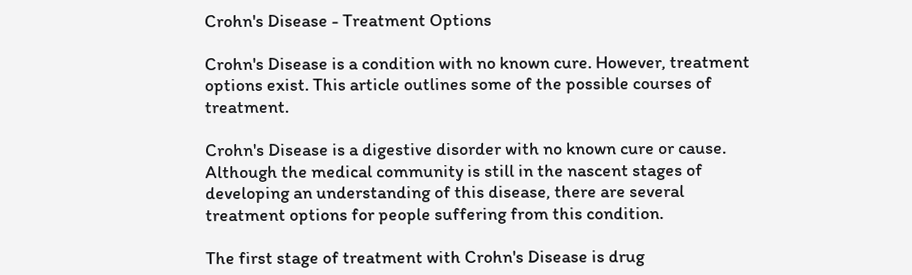Crohn's Disease - Treatment Options

Crohn's Disease is a condition with no known cure. However, treatment options exist. This article outlines some of the possible courses of treatment.

Crohn's Disease is a digestive disorder with no known cure or cause. Although the medical community is still in the nascent stages of developing an understanding of this disease, there are several treatment options for people suffering from this condition.

The first stage of treatment with Crohn's Disease is drug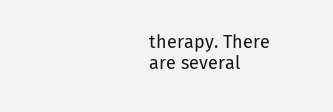therapy. There are several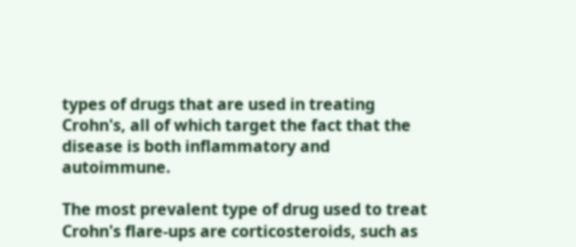types of drugs that are used in treating Crohn's, all of which target the fact that the disease is both inflammatory and autoimmune.

The most prevalent type of drug used to treat Crohn's flare-ups are corticosteroids, such as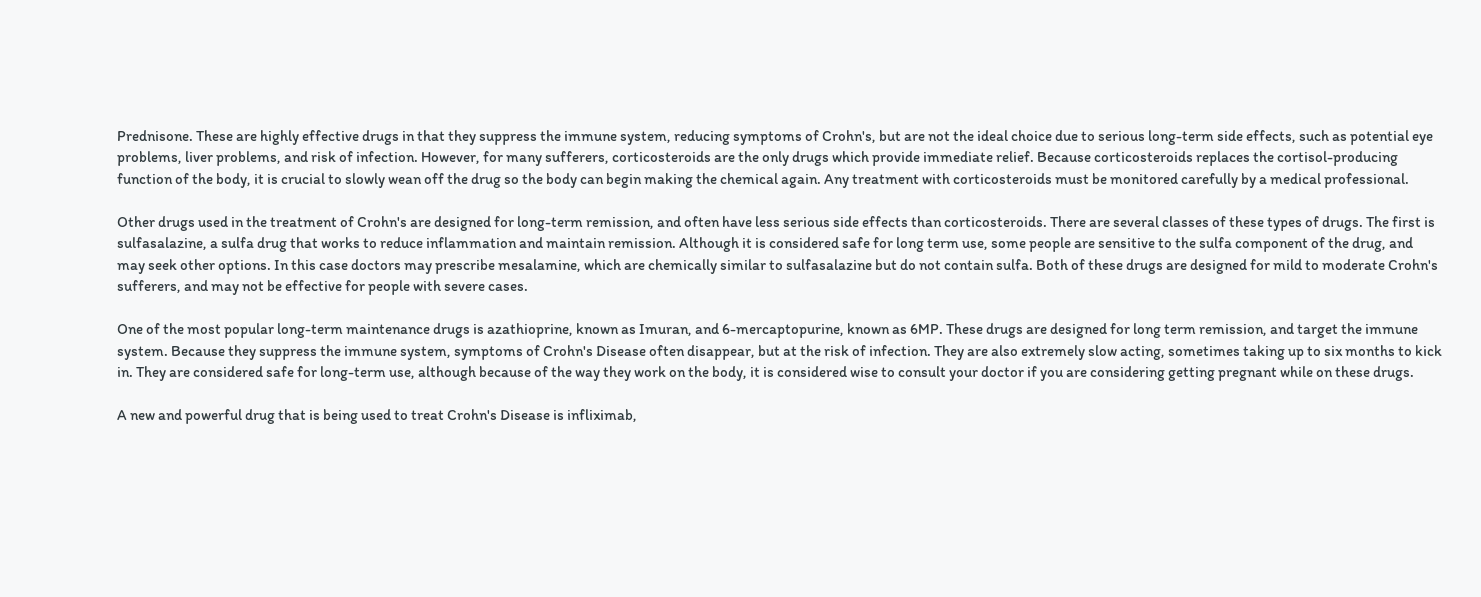Prednisone. These are highly effective drugs in that they suppress the immune system, reducing symptoms of Crohn's, but are not the ideal choice due to serious long-term side effects, such as potential eye problems, liver problems, and risk of infection. However, for many sufferers, corticosteroids are the only drugs which provide immediate relief. Because corticosteroids replaces the cortisol-producing function of the body, it is crucial to slowly wean off the drug so the body can begin making the chemical again. Any treatment with corticosteroids must be monitored carefully by a medical professional.

Other drugs used in the treatment of Crohn's are designed for long-term remission, and often have less serious side effects than corticosteroids. There are several classes of these types of drugs. The first is sulfasalazine, a sulfa drug that works to reduce inflammation and maintain remission. Although it is considered safe for long term use, some people are sensitive to the sulfa component of the drug, and may seek other options. In this case doctors may prescribe mesalamine, which are chemically similar to sulfasalazine but do not contain sulfa. Both of these drugs are designed for mild to moderate Crohn's sufferers, and may not be effective for people with severe cases.

One of the most popular long-term maintenance drugs is azathioprine, known as Imuran, and 6-mercaptopurine, known as 6MP. These drugs are designed for long term remission, and target the immune system. Because they suppress the immune system, symptoms of Crohn's Disease often disappear, but at the risk of infection. They are also extremely slow acting, sometimes taking up to six months to kick in. They are considered safe for long-term use, although because of the way they work on the body, it is considered wise to consult your doctor if you are considering getting pregnant while on these drugs.

A new and powerful drug that is being used to treat Crohn's Disease is infliximab,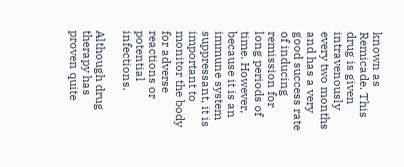known as Remicade. This drug is given intravenously every two months and has a very good success rate of inducing remission for long periods of time. However, because it is an immune system suppressant, it is important to monitor the body for adverse reactions or potential infections.

Although drug therapy has proven quite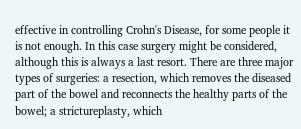effective in controlling Crohn's Disease, for some people it is not enough. In this case surgery might be considered, although this is always a last resort. There are three major types of surgeries: a resection, which removes the diseased part of the bowel and reconnects the healthy parts of the bowel; a strictureplasty, which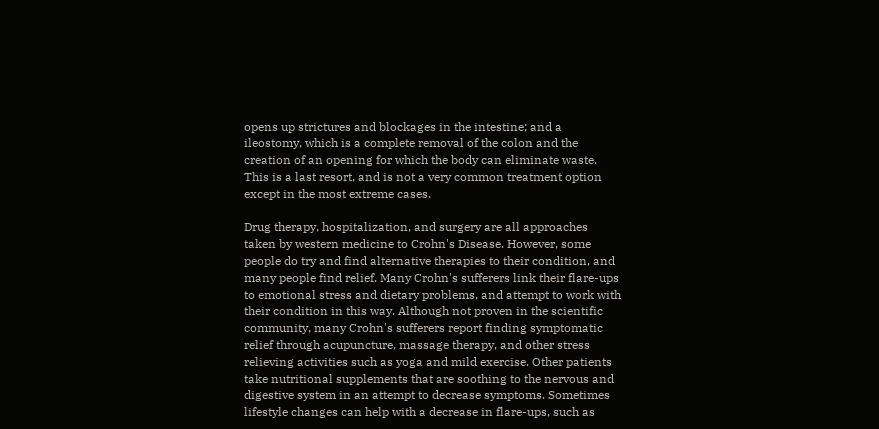opens up strictures and blockages in the intestine; and a ileostomy, which is a complete removal of the colon and the creation of an opening for which the body can eliminate waste. This is a last resort, and is not a very common treatment option except in the most extreme cases.

Drug therapy, hospitalization, and surgery are all approaches taken by western medicine to Crohn's Disease. However, some people do try and find alternative therapies to their condition, and many people find relief. Many Crohn's sufferers link their flare-ups to emotional stress and dietary problems, and attempt to work with their condition in this way. Although not proven in the scientific community, many Crohn's sufferers report finding symptomatic relief through acupuncture, massage therapy, and other stress relieving activities such as yoga and mild exercise. Other patients take nutritional supplements that are soothing to the nervous and digestive system in an attempt to decrease symptoms. Sometimes lifestyle changes can help with a decrease in flare-ups, such as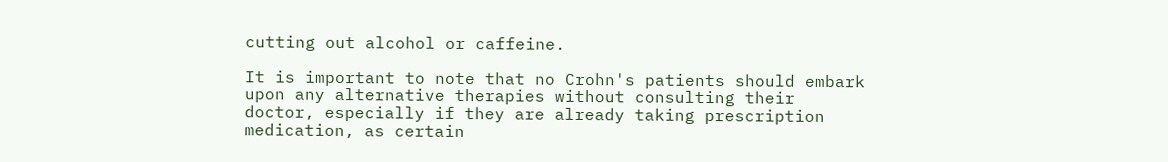cutting out alcohol or caffeine.

It is important to note that no Crohn's patients should embark upon any alternative therapies without consulting their doctor, especially if they are already taking prescription medication, as certain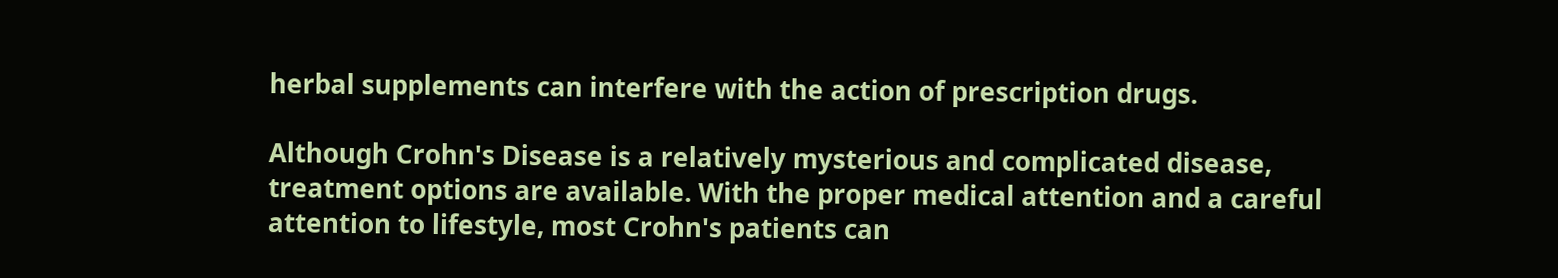herbal supplements can interfere with the action of prescription drugs.

Although Crohn's Disease is a relatively mysterious and complicated disease, treatment options are available. With the proper medical attention and a careful attention to lifestyle, most Crohn's patients can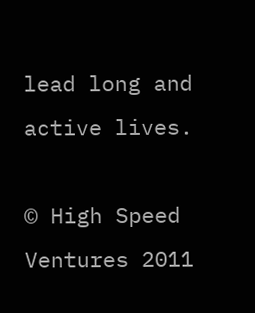lead long and active lives.

© High Speed Ventures 2011